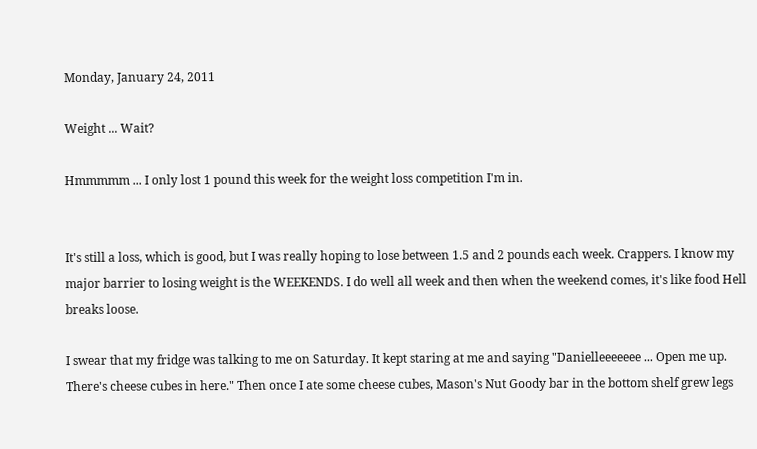Monday, January 24, 2011

Weight ... Wait?

Hmmmmm ... I only lost 1 pound this week for the weight loss competition I'm in.


It's still a loss, which is good, but I was really hoping to lose between 1.5 and 2 pounds each week. Crappers. I know my major barrier to losing weight is the WEEKENDS. I do well all week and then when the weekend comes, it's like food Hell breaks loose.

I swear that my fridge was talking to me on Saturday. It kept staring at me and saying "Danielleeeeeee ... Open me up. There's cheese cubes in here." Then once I ate some cheese cubes, Mason's Nut Goody bar in the bottom shelf grew legs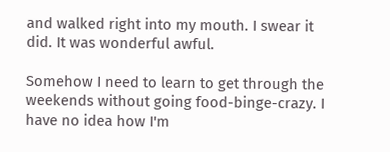and walked right into my mouth. I swear it did. It was wonderful awful.

Somehow I need to learn to get through the weekends without going food-binge-crazy. I have no idea how I'm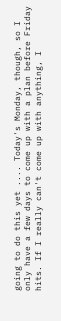going to do this yet .... Today's Monday, though, so I only have a few days to come up with a plan before Friday hits. If I really can't come up with anything, I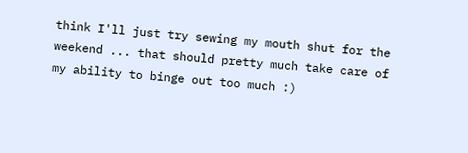think I'll just try sewing my mouth shut for the weekend ... that should pretty much take care of my ability to binge out too much :)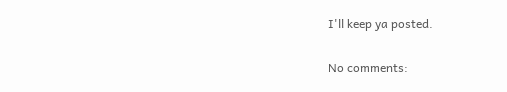I'll keep ya posted.

No comments: